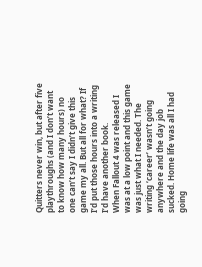Quitters never win, but after five playthroughs (and I don’t want to know how many hours) no one can’t say I didn’t give this game my all. But all for what? If I’d put those hours into a writing I’d have another book.
When Fallout 4 was released I was at a low point and this game was just what I needed. The writing ‘career’ wasn’t going anywhere and the day job sucked. Home life was all I had going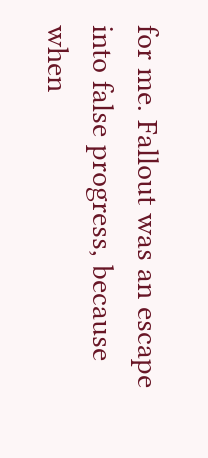for me. Fallout was an escape into false progress, because when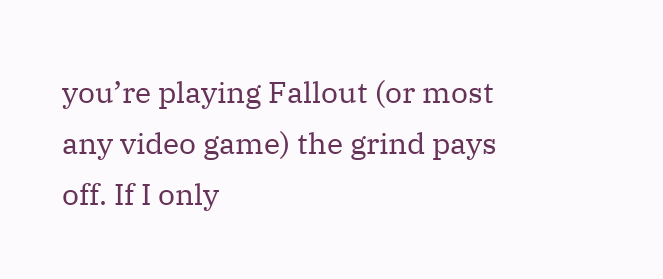you’re playing Fallout (or most any video game) the grind pays off. If I only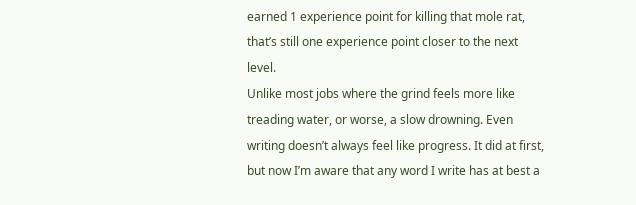earned 1 experience point for killing that mole rat, that’s still one experience point closer to the next level.
Unlike most jobs where the grind feels more like treading water, or worse, a slow drowning. Even writing doesn’t always feel like progress. It did at first, but now I’m aware that any word I write has at best a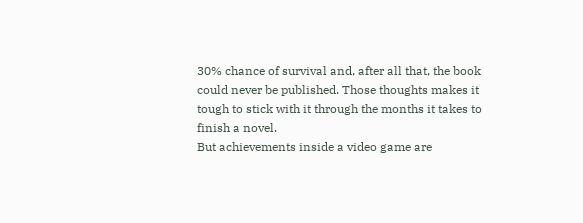30% chance of survival and, after all that, the book could never be published. Those thoughts makes it tough to stick with it through the months it takes to finish a novel.
But achievements inside a video game are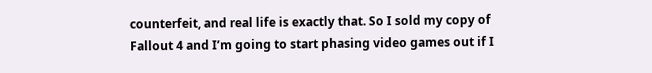counterfeit, and real life is exactly that. So I sold my copy of Fallout 4 and I’m going to start phasing video games out if I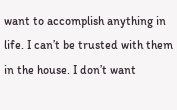want to accomplish anything in life. I can’t be trusted with them in the house. I don’t want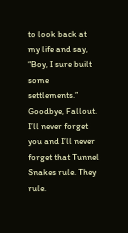to look back at my life and say, “Boy, I sure built some settlements.”
Goodbye, Fallout. I’ll never forget you and I’ll never forget that Tunnel Snakes rule. They rule.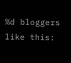%d bloggers like this: